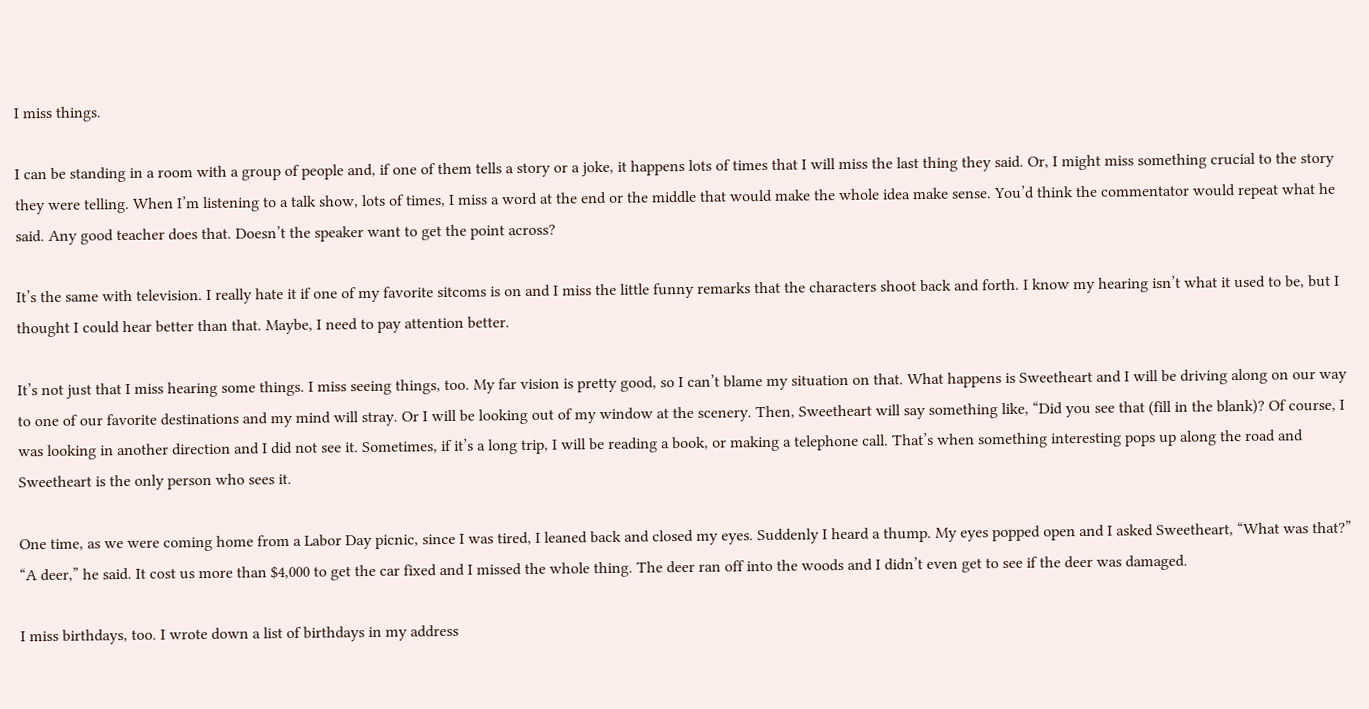I miss things.

I can be standing in a room with a group of people and, if one of them tells a story or a joke, it happens lots of times that I will miss the last thing they said. Or, I might miss something crucial to the story they were telling. When I’m listening to a talk show, lots of times, I miss a word at the end or the middle that would make the whole idea make sense. You’d think the commentator would repeat what he said. Any good teacher does that. Doesn’t the speaker want to get the point across?

It’s the same with television. I really hate it if one of my favorite sitcoms is on and I miss the little funny remarks that the characters shoot back and forth. I know my hearing isn’t what it used to be, but I thought I could hear better than that. Maybe, I need to pay attention better.

It’s not just that I miss hearing some things. I miss seeing things, too. My far vision is pretty good, so I can’t blame my situation on that. What happens is Sweetheart and I will be driving along on our way to one of our favorite destinations and my mind will stray. Or I will be looking out of my window at the scenery. Then, Sweetheart will say something like, “Did you see that (fill in the blank)? Of course, I was looking in another direction and I did not see it. Sometimes, if it’s a long trip, I will be reading a book, or making a telephone call. That’s when something interesting pops up along the road and Sweetheart is the only person who sees it.

One time, as we were coming home from a Labor Day picnic, since I was tired, I leaned back and closed my eyes. Suddenly I heard a thump. My eyes popped open and I asked Sweetheart, “What was that?” “A deer,” he said. It cost us more than $4,000 to get the car fixed and I missed the whole thing. The deer ran off into the woods and I didn’t even get to see if the deer was damaged.

I miss birthdays, too. I wrote down a list of birthdays in my address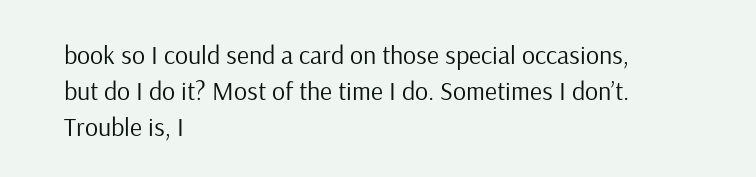book so I could send a card on those special occasions, but do I do it? Most of the time I do. Sometimes I don’t. Trouble is, I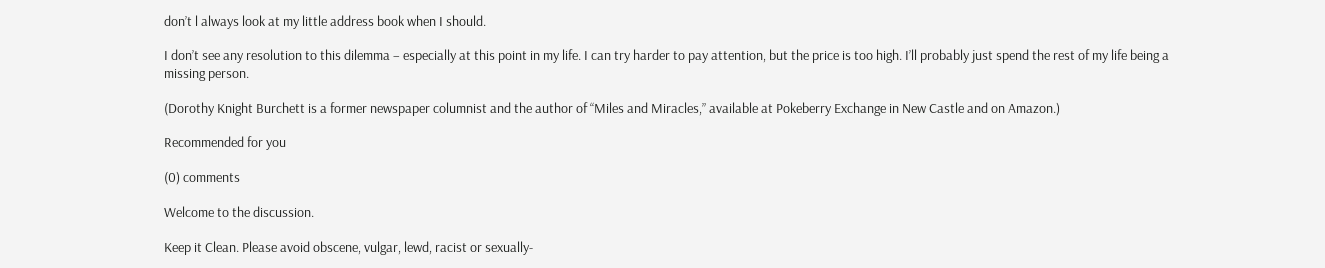don’t l always look at my little address book when I should.

I don’t see any resolution to this dilemma – especially at this point in my life. I can try harder to pay attention, but the price is too high. I’ll probably just spend the rest of my life being a missing person.

(Dorothy Knight Burchett is a former newspaper columnist and the author of “Miles and Miracles,” available at Pokeberry Exchange in New Castle and on Amazon.)

Recommended for you

(0) comments

Welcome to the discussion.

Keep it Clean. Please avoid obscene, vulgar, lewd, racist or sexually-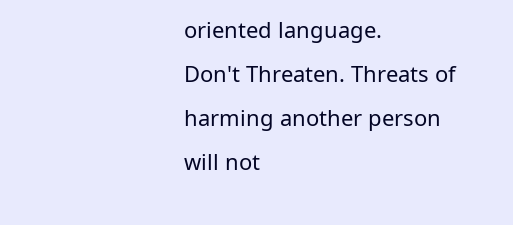oriented language.
Don't Threaten. Threats of harming another person will not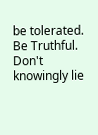be tolerated.
Be Truthful. Don't knowingly lie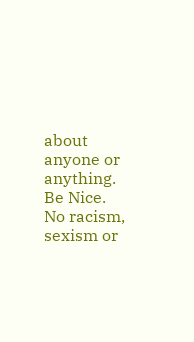about anyone or anything.
Be Nice. No racism, sexism or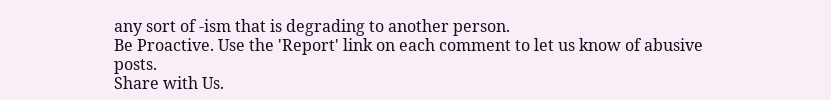any sort of -ism that is degrading to another person.
Be Proactive. Use the 'Report' link on each comment to let us know of abusive posts.
Share with Us.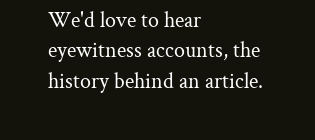We'd love to hear eyewitness accounts, the history behind an article.